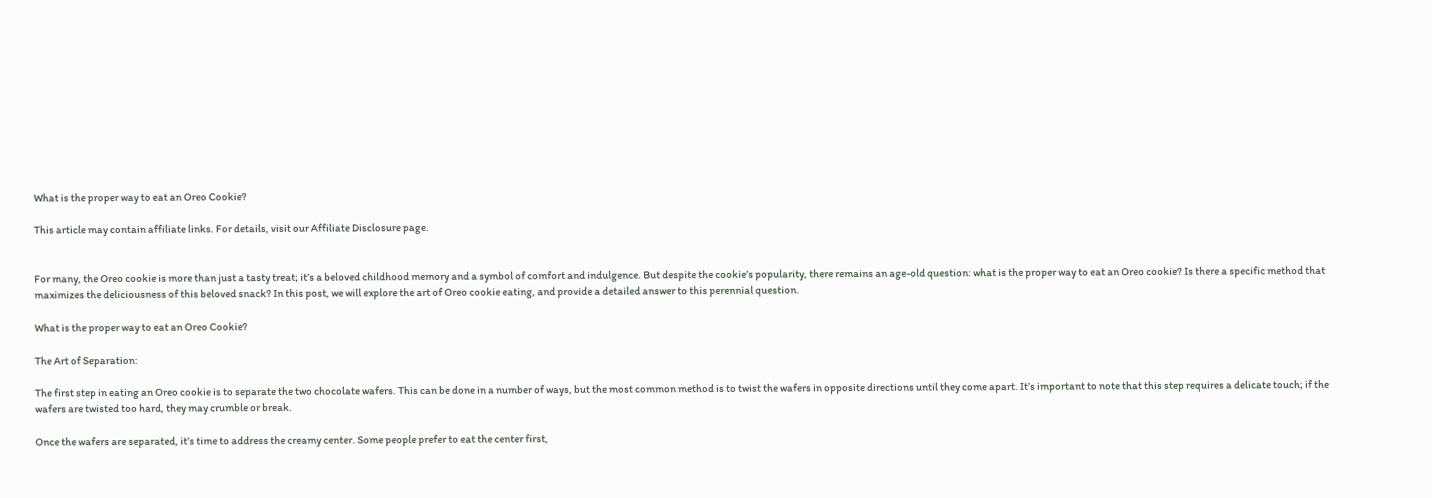What is the proper way to eat an Oreo Cookie?

This article may contain affiliate links. For details, visit our Affiliate Disclosure page.


For many, the Oreo cookie is more than just a tasty treat; it’s a beloved childhood memory and a symbol of comfort and indulgence. But despite the cookie’s popularity, there remains an age-old question: what is the proper way to eat an Oreo cookie? Is there a specific method that maximizes the deliciousness of this beloved snack? In this post, we will explore the art of Oreo cookie eating, and provide a detailed answer to this perennial question.

What is the proper way to eat an Oreo Cookie?

The Art of Separation:

The first step in eating an Oreo cookie is to separate the two chocolate wafers. This can be done in a number of ways, but the most common method is to twist the wafers in opposite directions until they come apart. It’s important to note that this step requires a delicate touch; if the wafers are twisted too hard, they may crumble or break.

Once the wafers are separated, it’s time to address the creamy center. Some people prefer to eat the center first,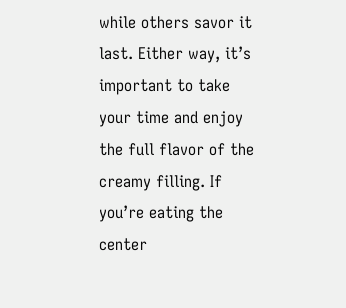while others savor it last. Either way, it’s important to take your time and enjoy the full flavor of the creamy filling. If you’re eating the center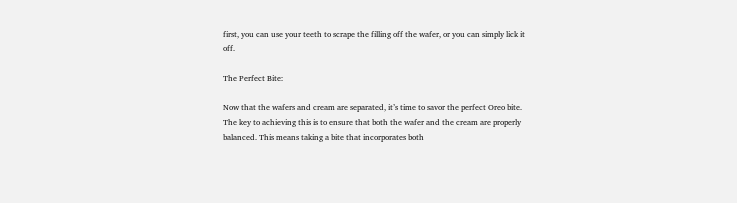first, you can use your teeth to scrape the filling off the wafer, or you can simply lick it off.

The Perfect Bite:

Now that the wafers and cream are separated, it’s time to savor the perfect Oreo bite. The key to achieving this is to ensure that both the wafer and the cream are properly balanced. This means taking a bite that incorporates both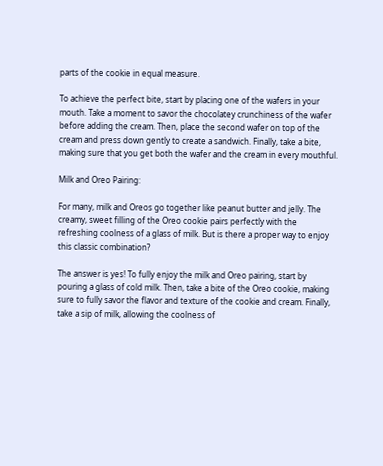parts of the cookie in equal measure.

To achieve the perfect bite, start by placing one of the wafers in your mouth. Take a moment to savor the chocolatey crunchiness of the wafer before adding the cream. Then, place the second wafer on top of the cream and press down gently to create a sandwich. Finally, take a bite, making sure that you get both the wafer and the cream in every mouthful.

Milk and Oreo Pairing:

For many, milk and Oreos go together like peanut butter and jelly. The creamy, sweet filling of the Oreo cookie pairs perfectly with the refreshing coolness of a glass of milk. But is there a proper way to enjoy this classic combination?

The answer is yes! To fully enjoy the milk and Oreo pairing, start by pouring a glass of cold milk. Then, take a bite of the Oreo cookie, making sure to fully savor the flavor and texture of the cookie and cream. Finally, take a sip of milk, allowing the coolness of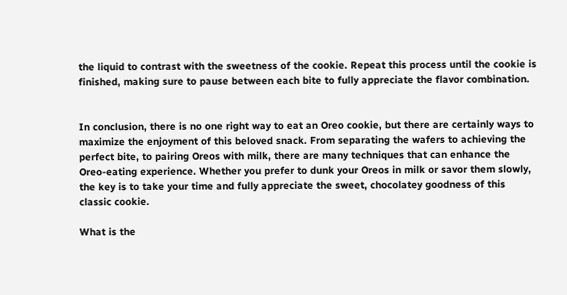the liquid to contrast with the sweetness of the cookie. Repeat this process until the cookie is finished, making sure to pause between each bite to fully appreciate the flavor combination.


In conclusion, there is no one right way to eat an Oreo cookie, but there are certainly ways to maximize the enjoyment of this beloved snack. From separating the wafers to achieving the perfect bite, to pairing Oreos with milk, there are many techniques that can enhance the Oreo-eating experience. Whether you prefer to dunk your Oreos in milk or savor them slowly, the key is to take your time and fully appreciate the sweet, chocolatey goodness of this classic cookie.

What is the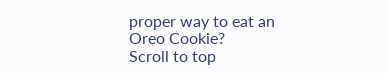proper way to eat an Oreo Cookie?
Scroll to top